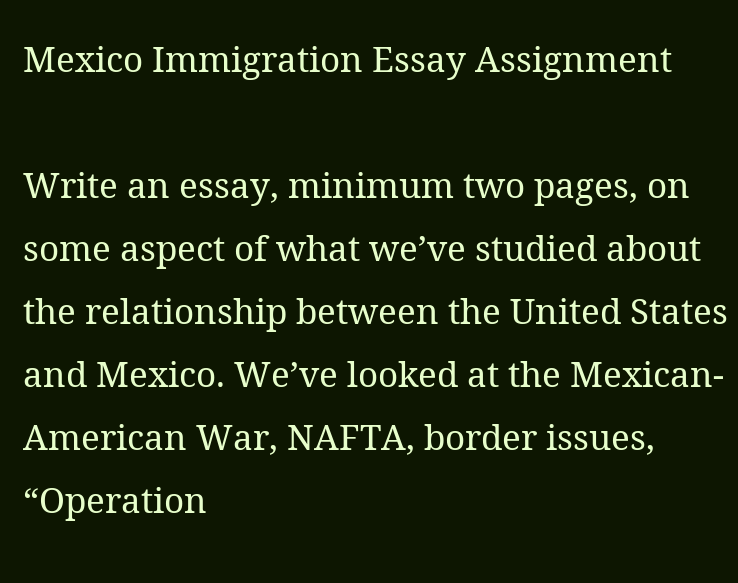Mexico Immigration Essay Assignment

Write an essay, minimum two pages, on some aspect of what we’ve studied about the relationship between the United States and Mexico. We’ve looked at the Mexican-American War, NAFTA, border issues, “Operation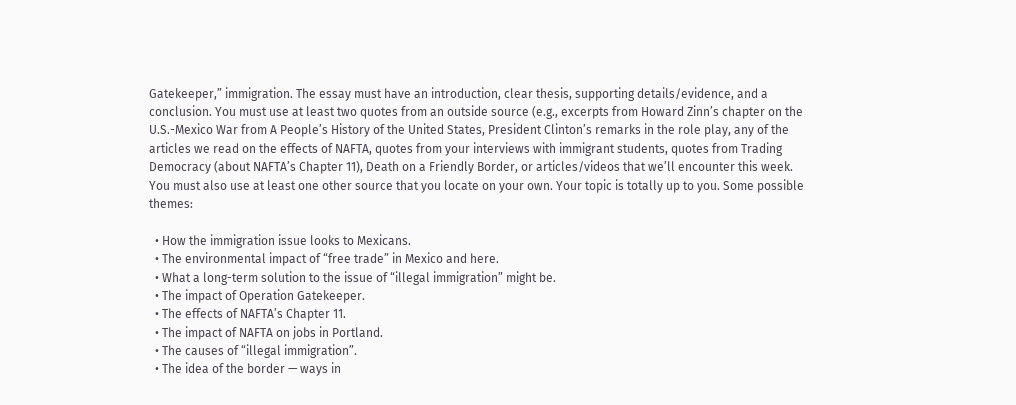Gatekeeper,” immigration. The essay must have an introduction, clear thesis, supporting details/evidence, and a conclusion. You must use at least two quotes from an outside source (e.g., excerpts from Howard Zinn’s chapter on the U.S.-Mexico War from A People’s History of the United States, President Clinton’s remarks in the role play, any of the articles we read on the effects of NAFTA, quotes from your interviews with immigrant students, quotes from Trading Democracy (about NAFTA’s Chapter 11), Death on a Friendly Border, or articles/videos that we’ll encounter this week. You must also use at least one other source that you locate on your own. Your topic is totally up to you. Some possible themes:

  • How the immigration issue looks to Mexicans.
  • The environmental impact of “free trade” in Mexico and here.
  • What a long-term solution to the issue of “illegal immigration” might be.
  • The impact of Operation Gatekeeper.
  • The effects of NAFTA’s Chapter 11.
  • The impact of NAFTA on jobs in Portland.
  • The causes of “illegal immigration”.
  • The idea of the border — ways in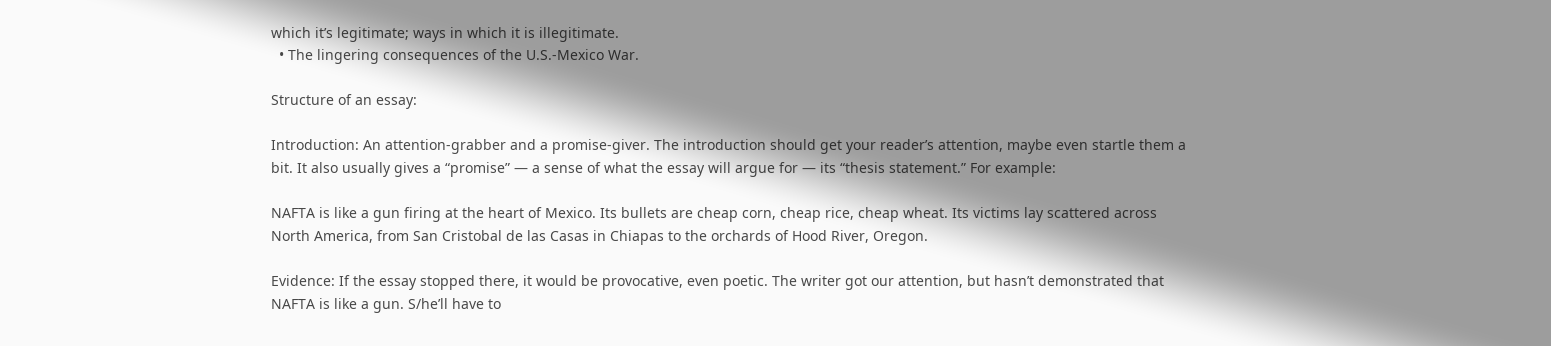which it’s legitimate; ways in which it is illegitimate.
  • The lingering consequences of the U.S.-Mexico War.

Structure of an essay:

Introduction: An attention-grabber and a promise-giver. The introduction should get your reader’s attention, maybe even startle them a bit. It also usually gives a “promise” — a sense of what the essay will argue for — its “thesis statement.” For example:

NAFTA is like a gun firing at the heart of Mexico. Its bullets are cheap corn, cheap rice, cheap wheat. Its victims lay scattered across North America, from San Cristobal de las Casas in Chiapas to the orchards of Hood River, Oregon.

Evidence: If the essay stopped there, it would be provocative, even poetic. The writer got our attention, but hasn’t demonstrated that NAFTA is like a gun. S/he’ll have to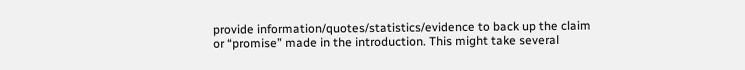provide information/quotes/statistics/evidence to back up the claim or “promise” made in the introduction. This might take several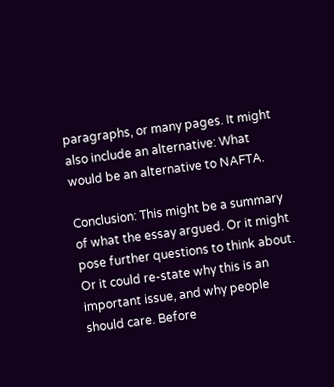paragraphs, or many pages. It might also include an alternative: What would be an alternative to NAFTA.

Conclusion: This might be a summary of what the essay argued. Or it might pose further questions to think about. Or it could re-state why this is an important issue, and why people should care. Before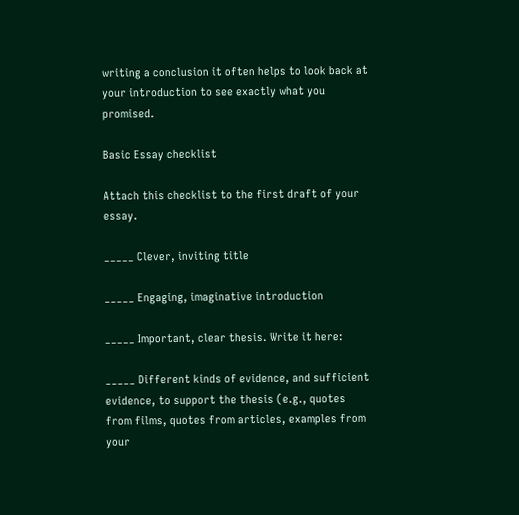writing a conclusion it often helps to look back at your introduction to see exactly what you promised.

Basic Essay checklist

Attach this checklist to the first draft of your essay.

_____ Clever, inviting title

_____ Engaging, imaginative introduction

_____ Important, clear thesis. Write it here:

_____ Different kinds of evidence, and sufficient evidence, to support the thesis (e.g., quotes from films, quotes from articles, examples from your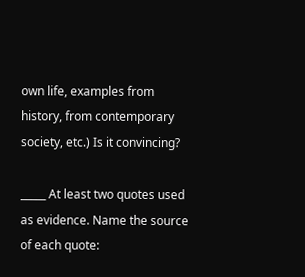own life, examples from history, from contemporary society, etc.) Is it convincing?

_____ At least two quotes used as evidence. Name the source of each quote: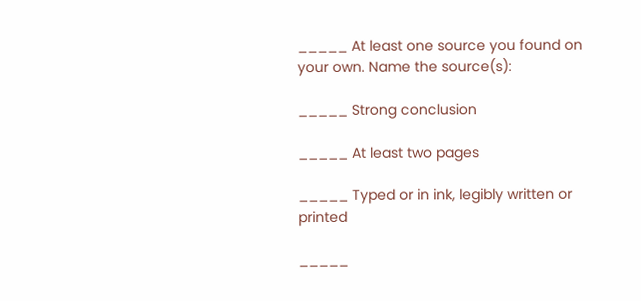_____ At least one source you found on your own. Name the source(s):

_____ Strong conclusion

_____ At least two pages

_____ Typed or in ink, legibly written or printed

_____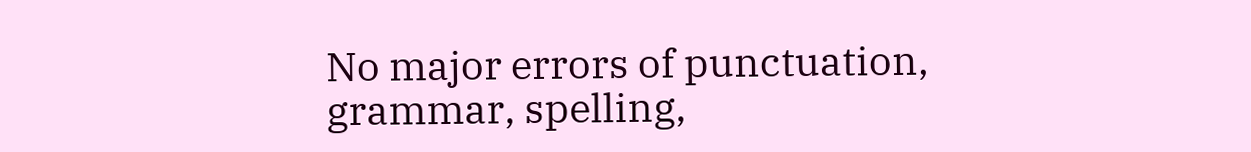No major errors of punctuation, grammar, spelling,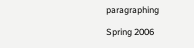paragraphing

Spring 2006